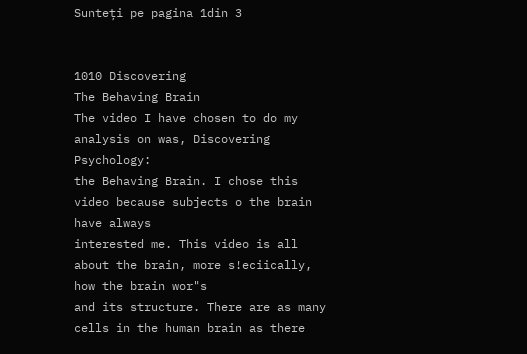Sunteți pe pagina 1din 3


1010 Discovering
The Behaving Brain
The video I have chosen to do my analysis on was, Discovering Psychology:
the Behaving Brain. I chose this video because subjects o the brain have always
interested me. This video is all about the brain, more s!eciically, how the brain wor"s
and its structure. There are as many cells in the human brain as there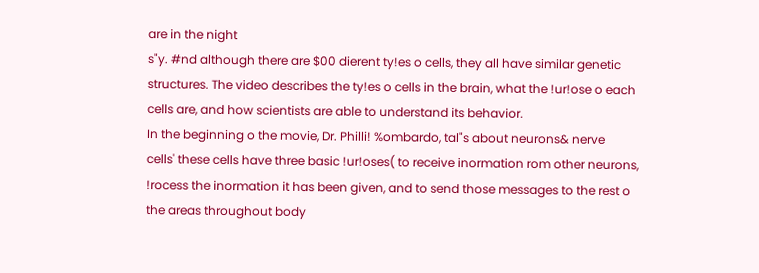are in the night
s"y. #nd although there are $00 dierent ty!es o cells, they all have similar genetic
structures. The video describes the ty!es o cells in the brain, what the !ur!ose o each
cells are, and how scientists are able to understand its behavior.
In the beginning o the movie, Dr. Philli! %ombardo, tal"s about neurons& nerve
cells' these cells have three basic !ur!oses( to receive inormation rom other neurons,
!rocess the inormation it has been given, and to send those messages to the rest o
the areas throughout body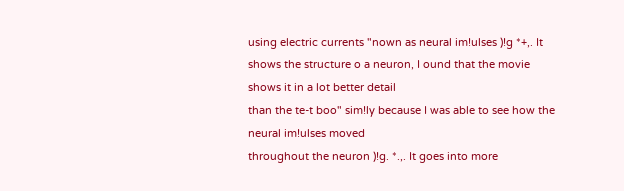using electric currents "nown as neural im!ulses )!g *+,. It
shows the structure o a neuron, I ound that the movie shows it in a lot better detail
than the te-t boo" sim!ly because I was able to see how the neural im!ulses moved
throughout the neuron )!g. *.,. It goes into more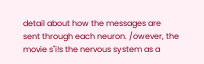detail about how the messages are
sent through each neuron. /owever, the movie s"i!s the nervous system as a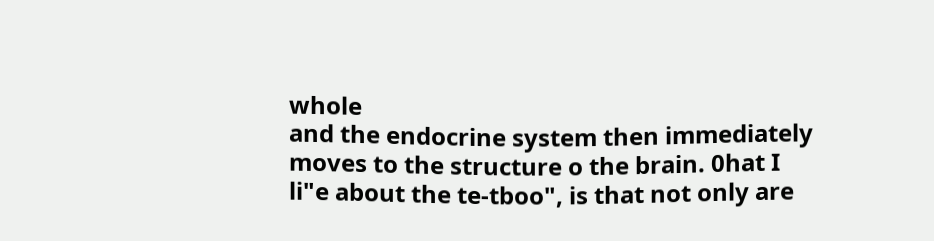whole
and the endocrine system then immediately moves to the structure o the brain. 0hat I
li"e about the te-tboo", is that not only are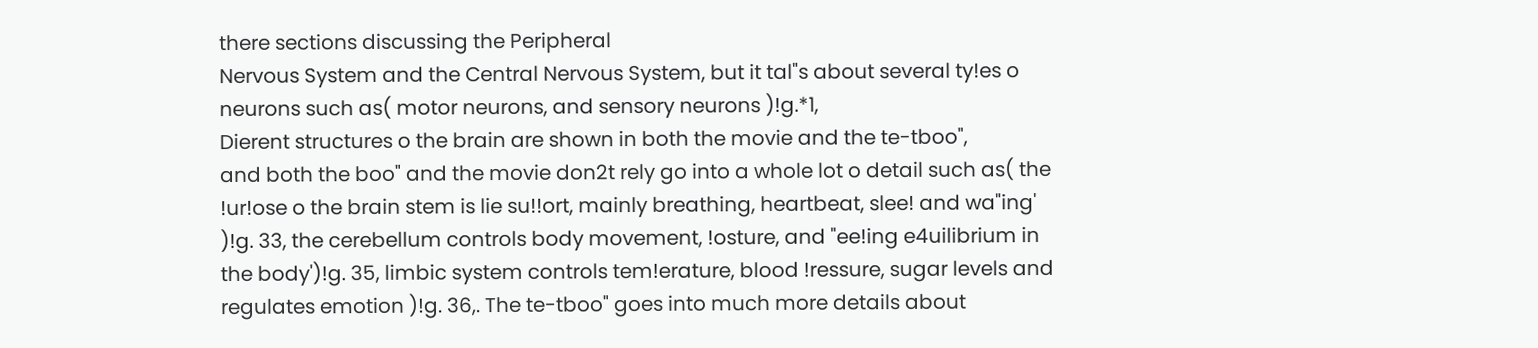there sections discussing the Peripheral
Nervous System and the Central Nervous System, but it tal"s about several ty!es o
neurons such as( motor neurons, and sensory neurons )!g.*1,
Dierent structures o the brain are shown in both the movie and the te-tboo",
and both the boo" and the movie don2t rely go into a whole lot o detail such as( the
!ur!ose o the brain stem is lie su!!ort, mainly breathing, heartbeat, slee! and wa"ing'
)!g. 33, the cerebellum controls body movement, !osture, and "ee!ing e4uilibrium in
the body')!g. 35, limbic system controls tem!erature, blood !ressure, sugar levels and
regulates emotion )!g. 36,. The te-tboo" goes into much more details about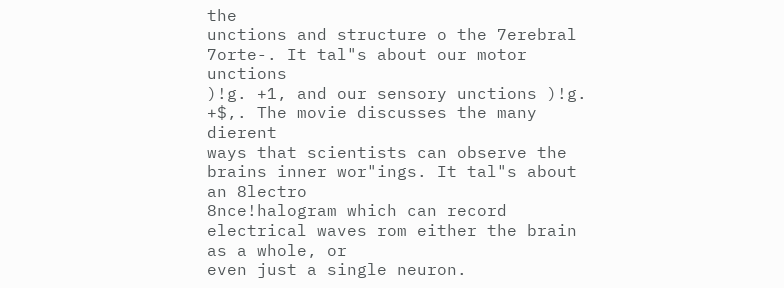the
unctions and structure o the 7erebral 7orte-. It tal"s about our motor unctions
)!g. +1, and our sensory unctions )!g. +$,. The movie discusses the many dierent
ways that scientists can observe the brains inner wor"ings. It tal"s about an 8lectro
8nce!halogram which can record electrical waves rom either the brain as a whole, or
even just a single neuron.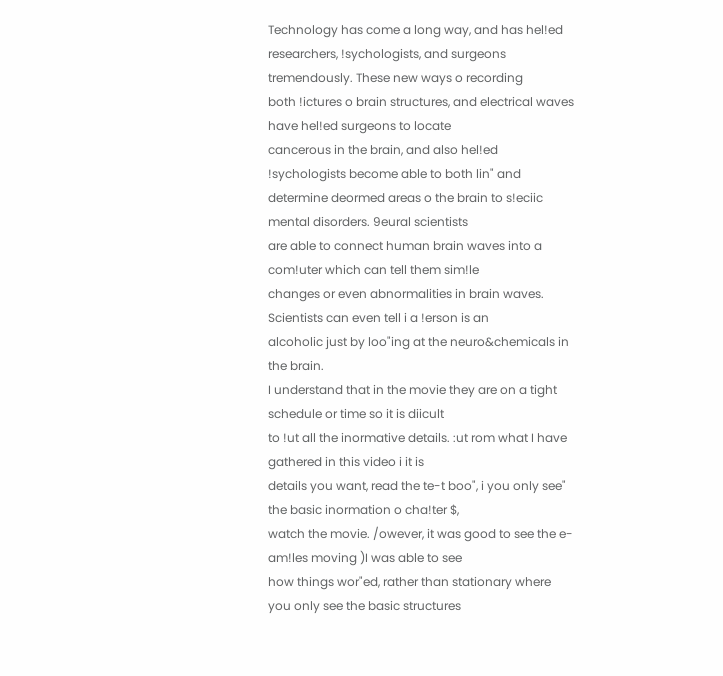Technology has come a long way, and has hel!ed
researchers, !sychologists, and surgeons tremendously. These new ways o recording
both !ictures o brain structures, and electrical waves have hel!ed surgeons to locate
cancerous in the brain, and also hel!ed !sychologists become able to both lin" and
determine deormed areas o the brain to s!eciic mental disorders. 9eural scientists
are able to connect human brain waves into a com!uter which can tell them sim!le
changes or even abnormalities in brain waves. Scientists can even tell i a !erson is an
alcoholic just by loo"ing at the neuro&chemicals in the brain.
I understand that in the movie they are on a tight schedule or time so it is diicult
to !ut all the inormative details. :ut rom what I have gathered in this video i it is
details you want, read the te-t boo", i you only see" the basic inormation o cha!ter $,
watch the movie. /owever, it was good to see the e-am!les moving )I was able to see
how things wor"ed, rather than stationary where you only see the basic structures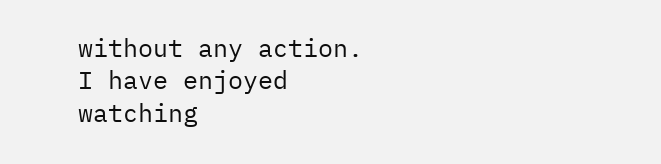without any action.
I have enjoyed watching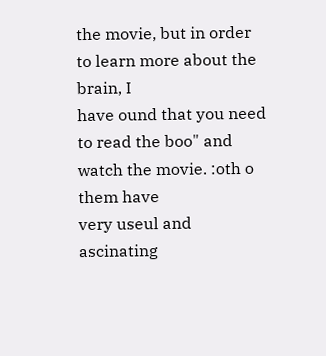the movie, but in order to learn more about the brain, I
have ound that you need to read the boo" and watch the movie. :oth o them have
very useul and ascinating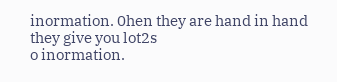inormation. 0hen they are hand in hand they give you lot2s
o inormation.